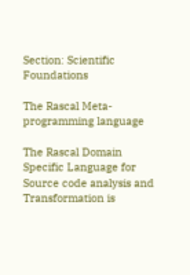Section: Scientific Foundations

The Rascal Meta-programming language

The Rascal Domain Specific Language for Source code analysis and Transformation is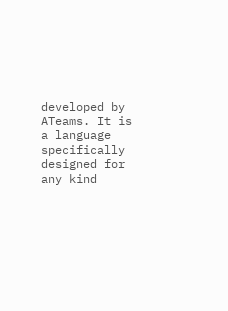developed by ATeams. It is a language specifically designed for any kind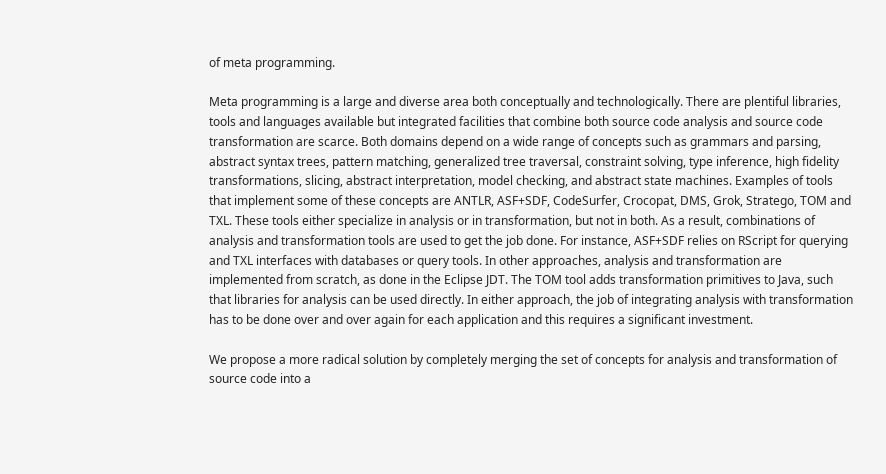of meta programming.

Meta programming is a large and diverse area both conceptually and technologically. There are plentiful libraries, tools and languages available but integrated facilities that combine both source code analysis and source code transformation are scarce. Both domains depend on a wide range of concepts such as grammars and parsing, abstract syntax trees, pattern matching, generalized tree traversal, constraint solving, type inference, high fidelity transformations, slicing, abstract interpretation, model checking, and abstract state machines. Examples of tools that implement some of these concepts are ANTLR, ASF+SDF, CodeSurfer, Crocopat, DMS, Grok, Stratego, TOM and TXL. These tools either specialize in analysis or in transformation, but not in both. As a result, combinations of analysis and transformation tools are used to get the job done. For instance, ASF+SDF relies on RScript for querying and TXL interfaces with databases or query tools. In other approaches, analysis and transformation are implemented from scratch, as done in the Eclipse JDT. The TOM tool adds transformation primitives to Java, such that libraries for analysis can be used directly. In either approach, the job of integrating analysis with transformation has to be done over and over again for each application and this requires a significant investment.

We propose a more radical solution by completely merging the set of concepts for analysis and transformation of source code into a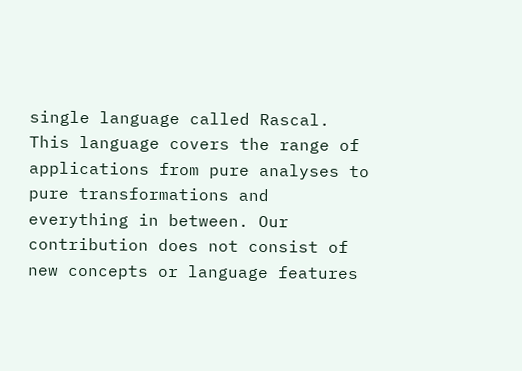single language called Rascal. This language covers the range of applications from pure analyses to pure transformations and everything in between. Our contribution does not consist of new concepts or language features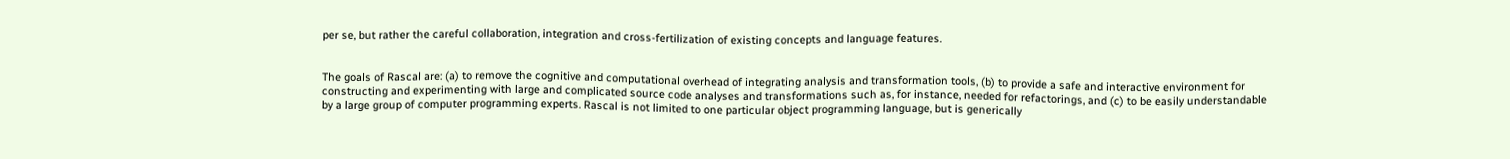per se, but rather the careful collaboration, integration and cross-fertilization of existing concepts and language features.


The goals of Rascal are: (a) to remove the cognitive and computational overhead of integrating analysis and transformation tools, (b) to provide a safe and interactive environment for constructing and experimenting with large and complicated source code analyses and transformations such as, for instance, needed for refactorings, and (c) to be easily understandable by a large group of computer programming experts. Rascal is not limited to one particular object programming language, but is generically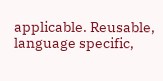applicable. Reusable, language specific,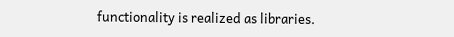functionality is realized as libraries.